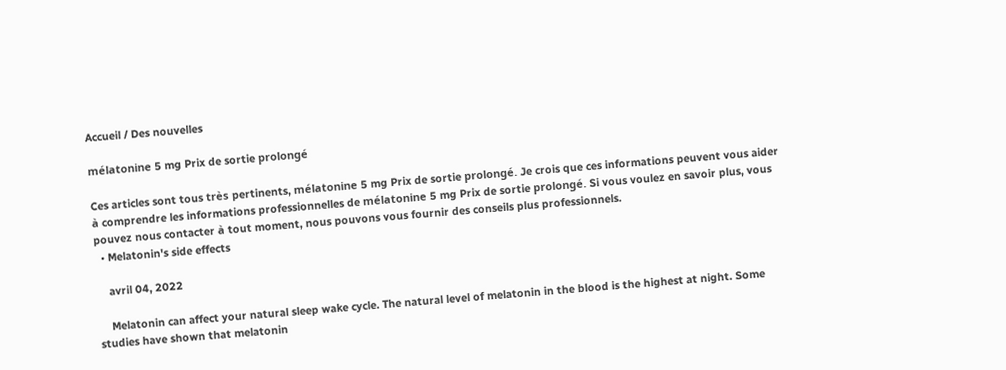Accueil / Des nouvelles

mélatonine 5 mg Prix de sortie prolongé

Ces articles sont tous très pertinents, mélatonine 5 mg Prix de sortie prolongé. Je crois que ces informations peuvent vous aider à comprendre les informations professionnelles de mélatonine 5 mg Prix de sortie prolongé. Si vous voulez en savoir plus, vous pouvez nous contacter à tout moment, nous pouvons vous fournir des conseils plus professionnels.
  • Melatonin's side effects

    avril 04, 2022

    Melatonin can affect your natural sleep wake cycle. The natural level of melatonin in the blood is the highest at night. Some studies have shown that melatonin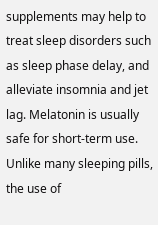supplements may help to treat sleep disorders such as sleep phase delay, and alleviate insomnia and jet lag. Melatonin is usually safe for short-term use. Unlike many sleeping pills, the use of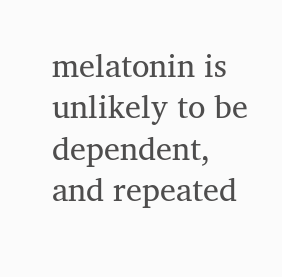melatonin is unlikely to be dependent, and repeated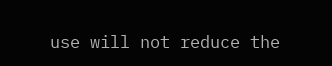use will not reduce the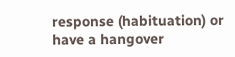response (habituation) or have a hangover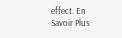effect. En Savoir Plus